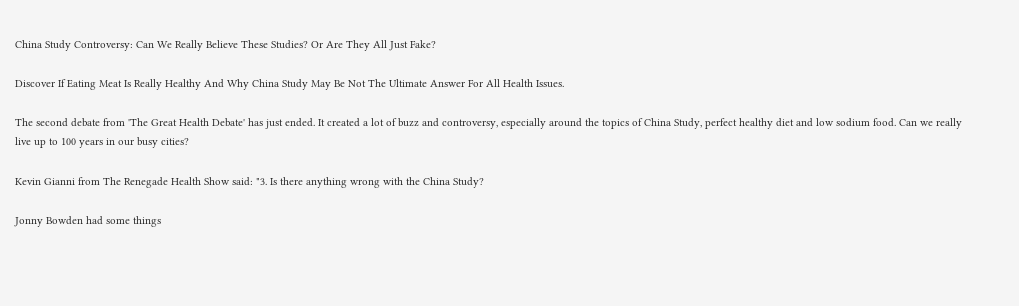China Study Controversy: Can We Really Believe These Studies? Or Are They All Just Fake?

Discover If Eating Meat Is Really Healthy And Why China Study May Be Not The Ultimate Answer For All Health Issues.

The second debate from 'The Great Health Debate' has just ended. It created a lot of buzz and controversy, especially around the topics of China Study, perfect healthy diet and low sodium food. Can we really live up to 100 years in our busy cities?

Kevin Gianni from The Renegade Health Show said: "3. Is there anything wrong with the China Study?

Jonny Bowden had some things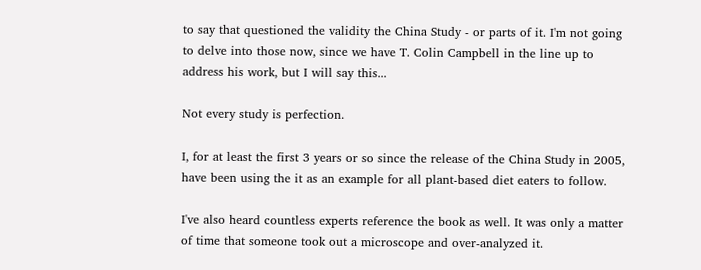to say that questioned the validity the China Study - or parts of it. I'm not going to delve into those now, since we have T. Colin Campbell in the line up to address his work, but I will say this...

Not every study is perfection.

I, for at least the first 3 years or so since the release of the China Study in 2005, have been using the it as an example for all plant-based diet eaters to follow.

I've also heard countless experts reference the book as well. It was only a matter of time that someone took out a microscope and over-analyzed it.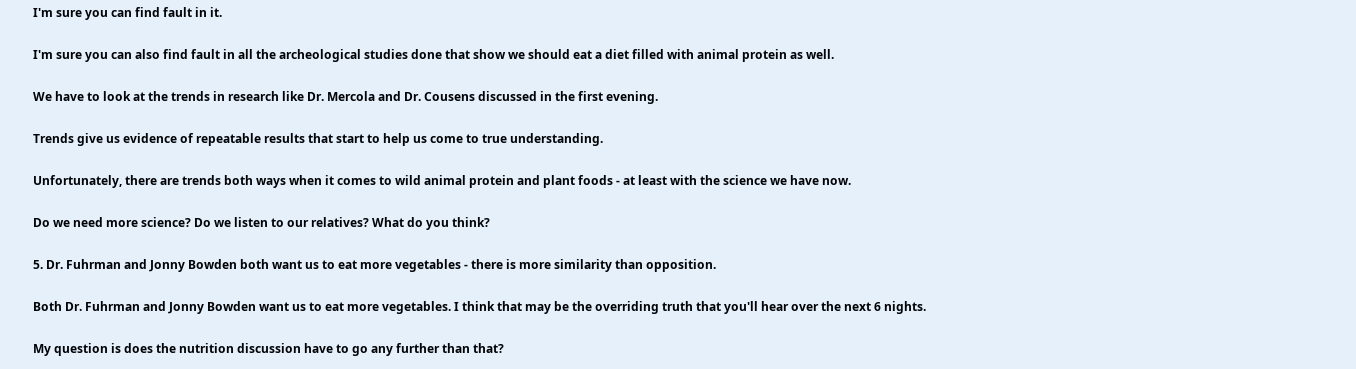I'm sure you can find fault in it.

I'm sure you can also find fault in all the archeological studies done that show we should eat a diet filled with animal protein as well.

We have to look at the trends in research like Dr. Mercola and Dr. Cousens discussed in the first evening.

Trends give us evidence of repeatable results that start to help us come to true understanding.

Unfortunately, there are trends both ways when it comes to wild animal protein and plant foods - at least with the science we have now.

Do we need more science? Do we listen to our relatives? What do you think?

5. Dr. Fuhrman and Jonny Bowden both want us to eat more vegetables - there is more similarity than opposition.

Both Dr. Fuhrman and Jonny Bowden want us to eat more vegetables. I think that may be the overriding truth that you'll hear over the next 6 nights.

My question is does the nutrition discussion have to go any further than that?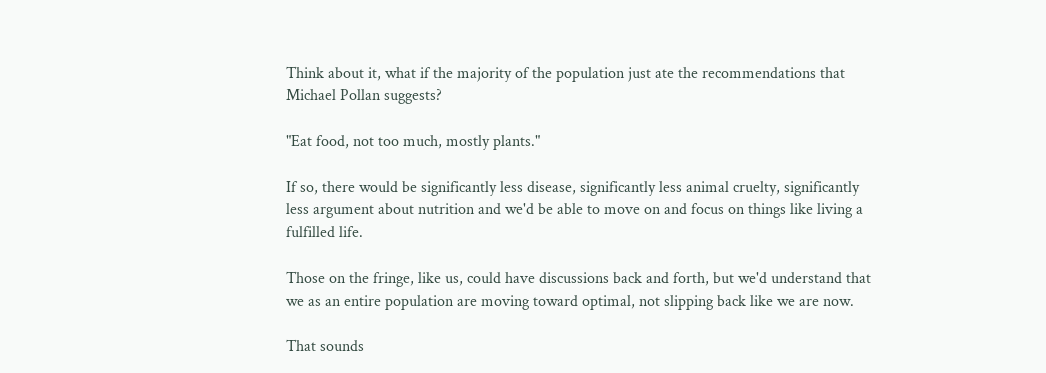Think about it, what if the majority of the population just ate the recommendations that Michael Pollan suggests?

"Eat food, not too much, mostly plants."

If so, there would be significantly less disease, significantly less animal cruelty, significantly less argument about nutrition and we'd be able to move on and focus on things like living a fulfilled life.

Those on the fringe, like us, could have discussions back and forth, but we'd understand that we as an entire population are moving toward optimal, not slipping back like we are now.

That sounds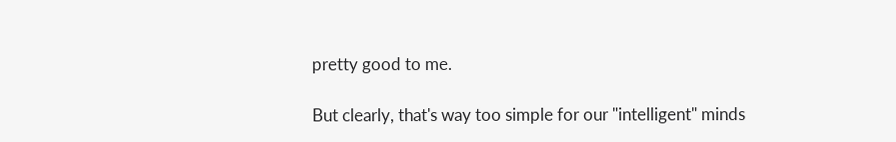pretty good to me.

But clearly, that's way too simple for our "intelligent" minds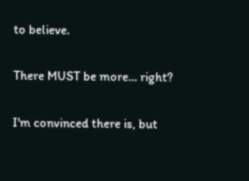to believe.

There MUST be more... right?

I'm convinced there is, but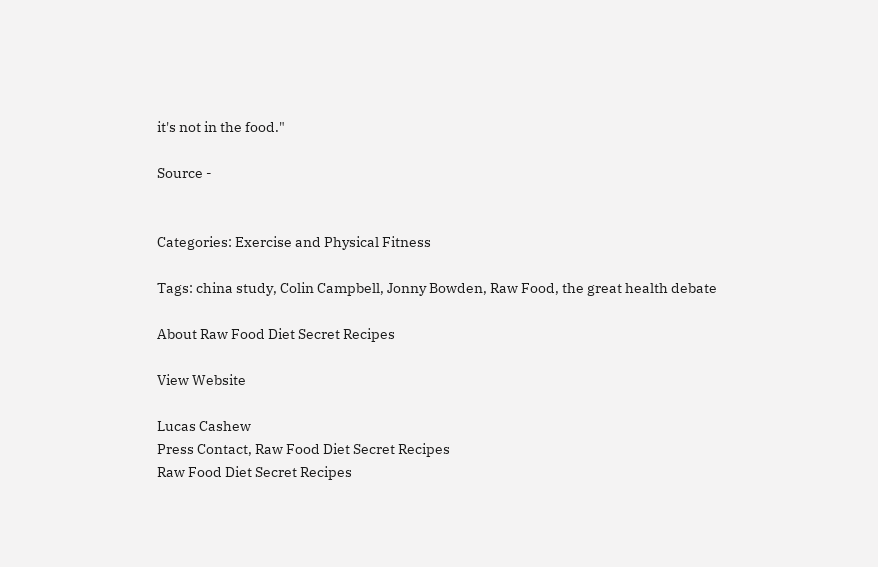it's not in the food."

Source -


Categories: Exercise and Physical Fitness

Tags: china study, Colin Campbell, Jonny Bowden, Raw Food, the great health debate

About Raw Food Diet Secret Recipes

View Website

Lucas Cashew
Press Contact, Raw Food Diet Secret Recipes
Raw Food Diet Secret Recipes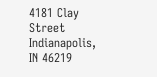4181 Clay Street
Indianapolis, IN 46219